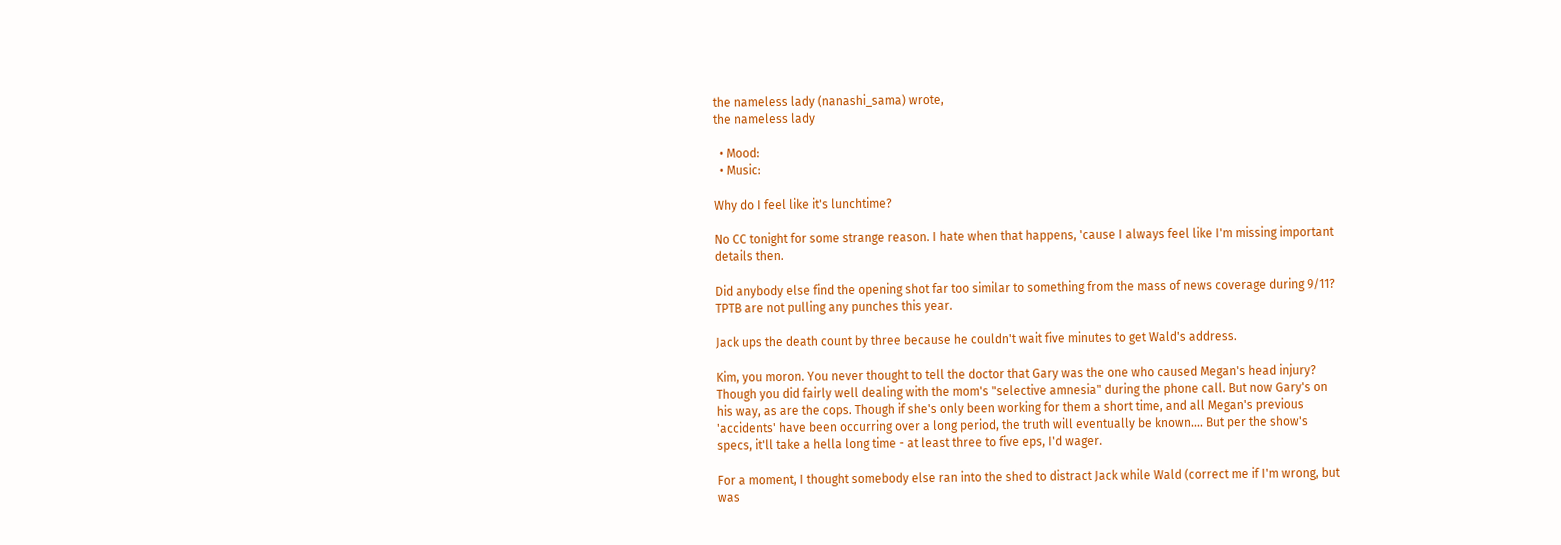the nameless lady (nanashi_sama) wrote,
the nameless lady

  • Mood:
  • Music:

Why do I feel like it's lunchtime?

No CC tonight for some strange reason. I hate when that happens, 'cause I always feel like I'm missing important details then.

Did anybody else find the opening shot far too similar to something from the mass of news coverage during 9/11? TPTB are not pulling any punches this year.

Jack ups the death count by three because he couldn't wait five minutes to get Wald's address.

Kim, you moron. You never thought to tell the doctor that Gary was the one who caused Megan's head injury? Though you did fairly well dealing with the mom's "selective amnesia" during the phone call. But now Gary's on his way, as are the cops. Though if she's only been working for them a short time, and all Megan's previous 'accidents' have been occurring over a long period, the truth will eventually be known.... But per the show's specs, it'll take a hella long time - at least three to five eps, I'd wager.

For a moment, I thought somebody else ran into the shed to distract Jack while Wald (correct me if I'm wrong, but was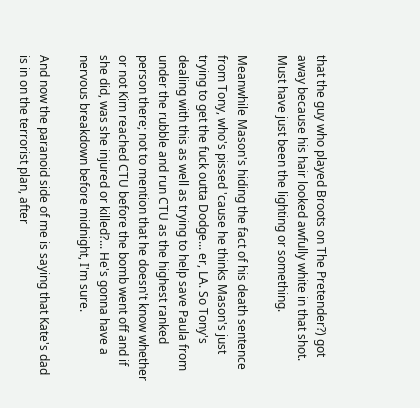that the guy who played Broots on The Pretender?) got away because his hair looked awfully white in that shot. Must have just been the lighting or something.

Meanwhile Mason's hiding the fact of his death sentence from Tony, who's pissed 'cause he thinks Mason's just trying to get the fuck outta Dodge... er, LA. So Tony's dealing with this as well as trying to help save Paula from under the rubble and run CTU as the highest ranked person there; not to mention that he doesn't know whether or not Kim reached CTU before the bomb went off and if she did, was she injured or killed?... He's gonna have a nervous breakdown before midnight, I'm sure.

And now the paranoid side of me is saying that Kate's dad is in on the terrorist plan, after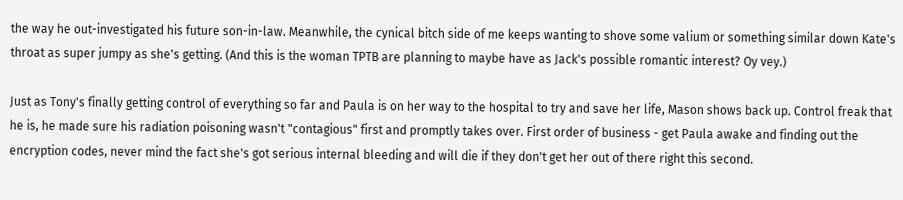the way he out-investigated his future son-in-law. Meanwhile, the cynical bitch side of me keeps wanting to shove some valium or something similar down Kate's throat as super jumpy as she's getting. (And this is the woman TPTB are planning to maybe have as Jack's possible romantic interest? Oy vey.)

Just as Tony's finally getting control of everything so far and Paula is on her way to the hospital to try and save her life, Mason shows back up. Control freak that he is, he made sure his radiation poisoning wasn't "contagious" first and promptly takes over. First order of business - get Paula awake and finding out the encryption codes, never mind the fact she's got serious internal bleeding and will die if they don't get her out of there right this second.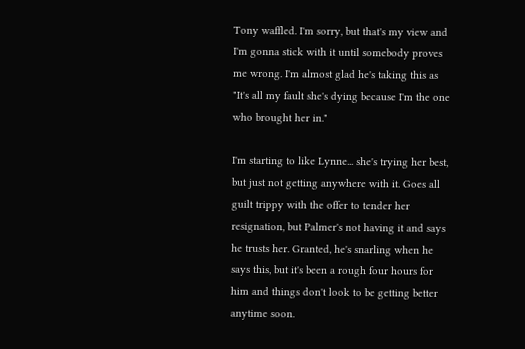Tony waffled. I'm sorry, but that's my view and I'm gonna stick with it until somebody proves me wrong. I'm almost glad he's taking this as "It's all my fault she's dying because I'm the one who brought her in."

I'm starting to like Lynne... she's trying her best, but just not getting anywhere with it. Goes all guilt trippy with the offer to tender her resignation, but Palmer's not having it and says he trusts her. Granted, he's snarling when he says this, but it's been a rough four hours for him and things don't look to be getting better anytime soon.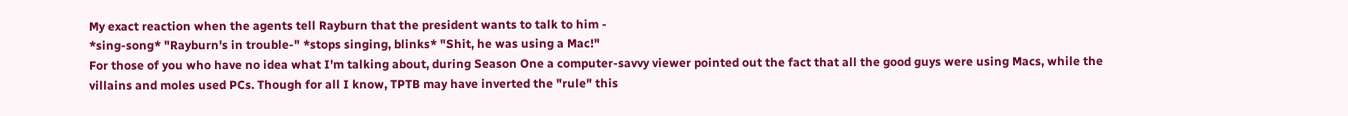My exact reaction when the agents tell Rayburn that the president wants to talk to him -
*sing-song* "Rayburn's in trouble-" *stops singing, blinks* "Shit, he was using a Mac!"
For those of you who have no idea what I'm talking about, during Season One a computer-savvy viewer pointed out the fact that all the good guys were using Macs, while the villains and moles used PCs. Though for all I know, TPTB may have inverted the "rule" this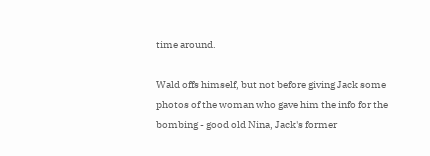time around.

Wald offs himself, but not before giving Jack some photos of the woman who gave him the info for the bombing - good old Nina, Jack's former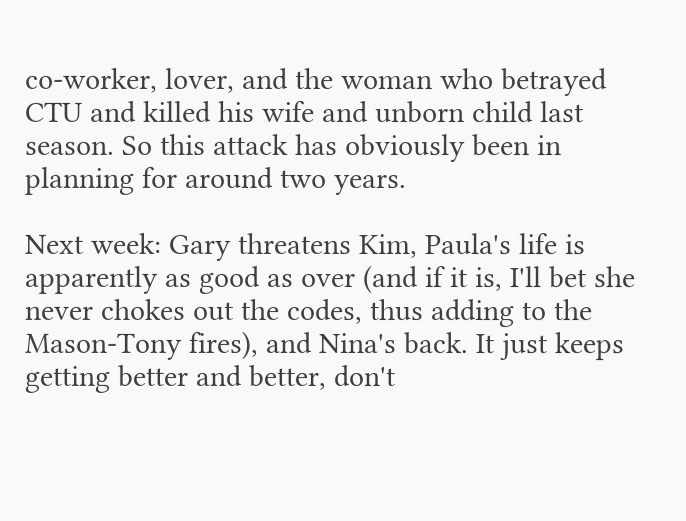co-worker, lover, and the woman who betrayed CTU and killed his wife and unborn child last season. So this attack has obviously been in planning for around two years.

Next week: Gary threatens Kim, Paula's life is apparently as good as over (and if it is, I'll bet she never chokes out the codes, thus adding to the Mason-Tony fires), and Nina's back. It just keeps getting better and better, don't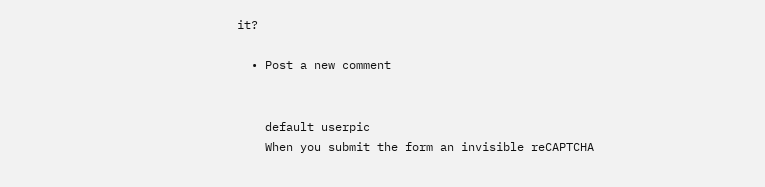it?

  • Post a new comment


    default userpic
    When you submit the form an invisible reCAPTCHA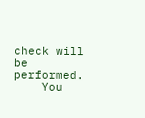check will be performed.
    You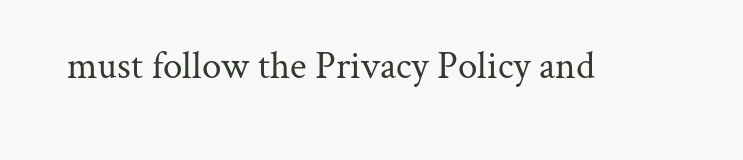must follow the Privacy Policy and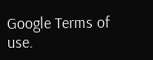Google Terms of use.